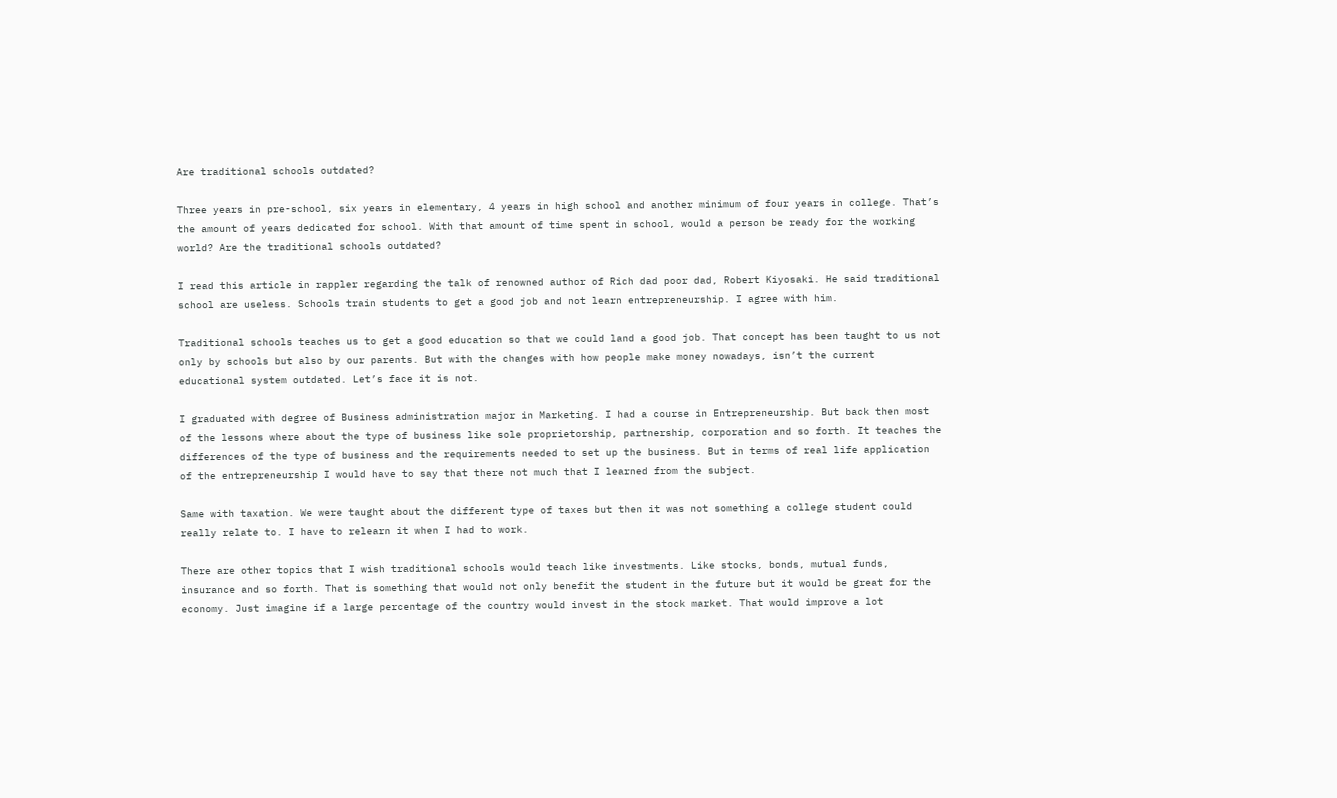Are traditional schools outdated?

Three years in pre-school, six years in elementary, 4 years in high school and another minimum of four years in college. That’s the amount of years dedicated for school. With that amount of time spent in school, would a person be ready for the working world? Are the traditional schools outdated?

I read this article in rappler regarding the talk of renowned author of Rich dad poor dad, Robert Kiyosaki. He said traditional school are useless. Schools train students to get a good job and not learn entrepreneurship. I agree with him.

Traditional schools teaches us to get a good education so that we could land a good job. That concept has been taught to us not only by schools but also by our parents. But with the changes with how people make money nowadays, isn’t the current educational system outdated. Let’s face it is not.

I graduated with degree of Business administration major in Marketing. I had a course in Entrepreneurship. But back then most of the lessons where about the type of business like sole proprietorship, partnership, corporation and so forth. It teaches the differences of the type of business and the requirements needed to set up the business. But in terms of real life application of the entrepreneurship I would have to say that there not much that I learned from the subject.

Same with taxation. We were taught about the different type of taxes but then it was not something a college student could really relate to. I have to relearn it when I had to work.

There are other topics that I wish traditional schools would teach like investments. Like stocks, bonds, mutual funds, insurance and so forth. That is something that would not only benefit the student in the future but it would be great for the economy. Just imagine if a large percentage of the country would invest in the stock market. That would improve a lot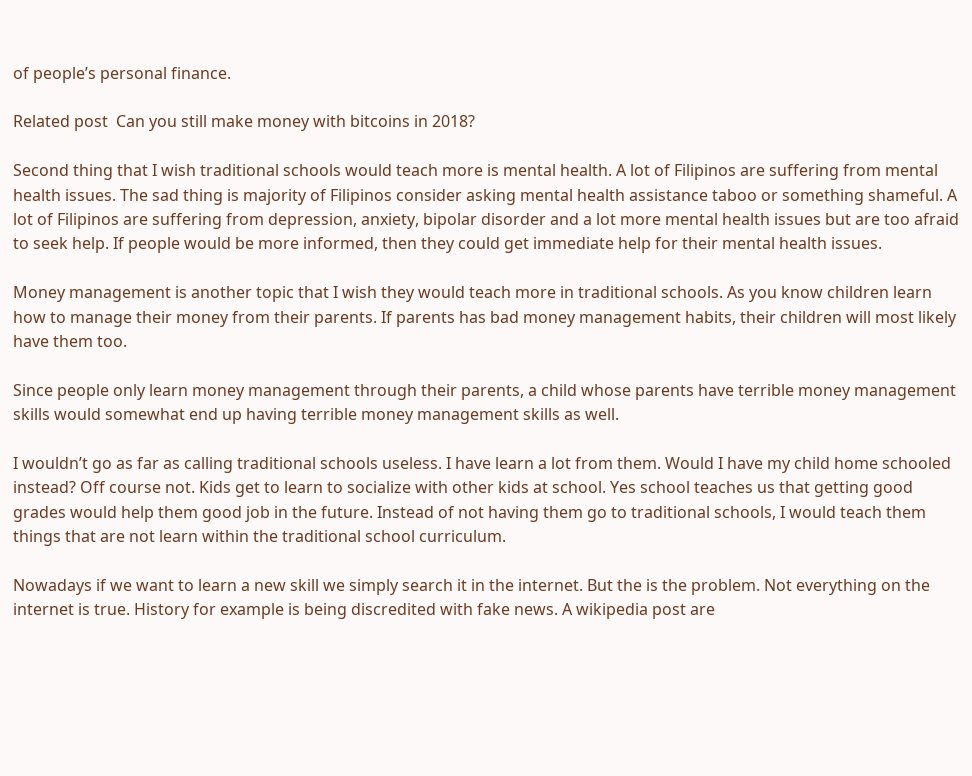of people’s personal finance.

Related post  Can you still make money with bitcoins in 2018?

Second thing that I wish traditional schools would teach more is mental health. A lot of Filipinos are suffering from mental health issues. The sad thing is majority of Filipinos consider asking mental health assistance taboo or something shameful. A lot of Filipinos are suffering from depression, anxiety, bipolar disorder and a lot more mental health issues but are too afraid to seek help. If people would be more informed, then they could get immediate help for their mental health issues.

Money management is another topic that I wish they would teach more in traditional schools. As you know children learn how to manage their money from their parents. If parents has bad money management habits, their children will most likely have them too.

Since people only learn money management through their parents, a child whose parents have terrible money management skills would somewhat end up having terrible money management skills as well.

I wouldn’t go as far as calling traditional schools useless. I have learn a lot from them. Would I have my child home schooled instead? Off course not. Kids get to learn to socialize with other kids at school. Yes school teaches us that getting good grades would help them good job in the future. Instead of not having them go to traditional schools, I would teach them things that are not learn within the traditional school curriculum.

Nowadays if we want to learn a new skill we simply search it in the internet. But the is the problem. Not everything on the internet is true. History for example is being discredited with fake news. A wikipedia post are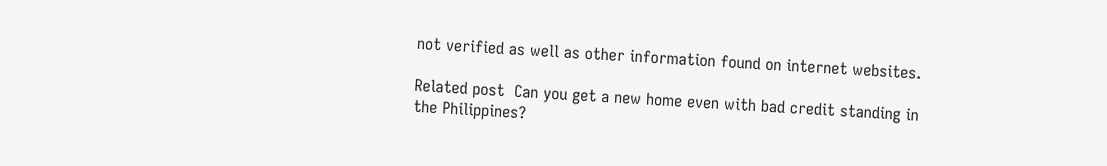not verified as well as other information found on internet websites.

Related post  Can you get a new home even with bad credit standing in the Philippines?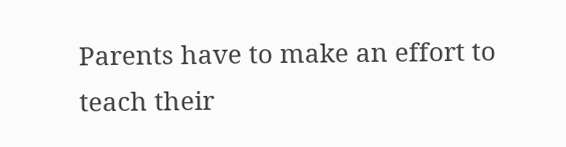Parents have to make an effort to teach their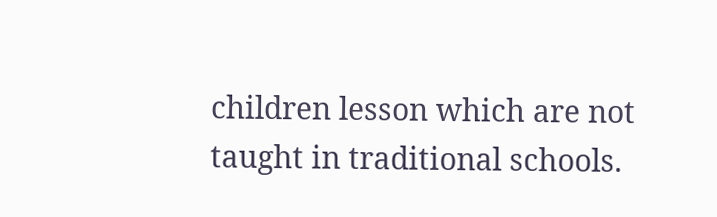children lesson which are not taught in traditional schools.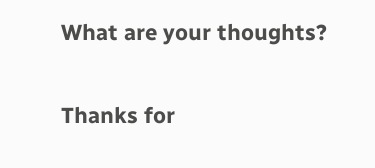What are your thoughts?

Thanks for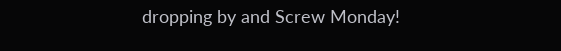dropping by and Screw Monday!